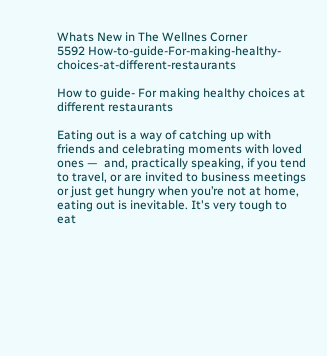Whats New in The Wellnes Corner
5592 How-to-guide-For-making-healthy-choices-at-different-restaurants

How to guide- For making healthy choices at different restaurants

Eating out is a way of catching up with friends and celebrating moments with loved ones —  and, practically speaking, if you tend to travel, or are invited to business meetings or just get hungry when you’re not at home, eating out is inevitable. It's very tough to eat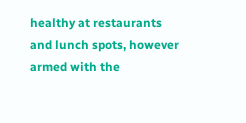healthy at restaurants and lunch spots, however armed with the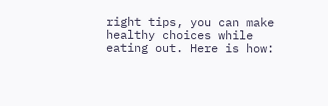right tips, you can make healthy choices while eating out. Here is how: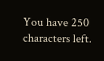You have 250 characters left.